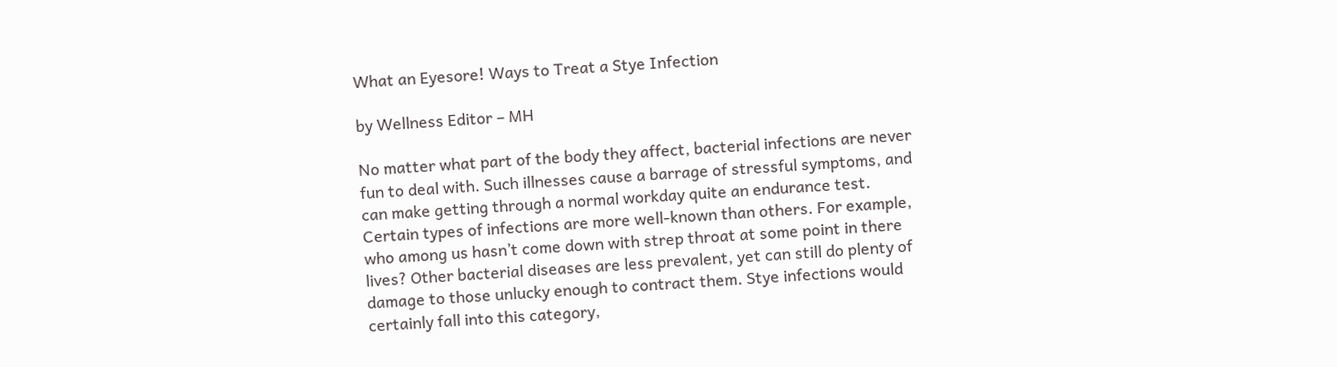What an Eyesore! Ways to Treat a Stye Infection

by Wellness Editor – MH

No matter what part of the body they affect, bacterial infections are never fun to deal with. Such illnesses cause a barrage of stressful symptoms, and can make getting through a normal workday quite an endurance test. Certain types of infections are more well-known than others. For example, who among us hasn’t come down with strep throat at some point in there lives? Other bacterial diseases are less prevalent, yet can still do plenty of damage to those unlucky enough to contract them. Stye infections would certainly fall into this category,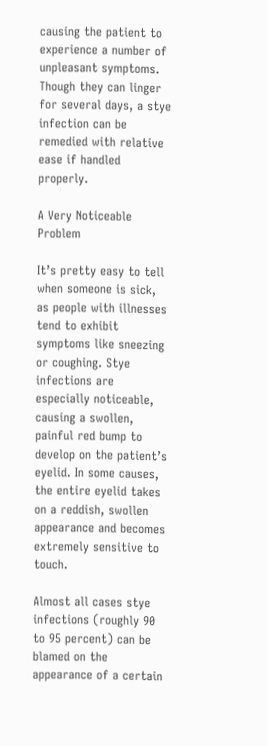causing the patient to experience a number of unpleasant symptoms. Though they can linger for several days, a stye infection can be remedied with relative ease if handled properly.

A Very Noticeable Problem

It’s pretty easy to tell when someone is sick, as people with illnesses tend to exhibit symptoms like sneezing or coughing. Stye infections are especially noticeable, causing a swollen, painful red bump to develop on the patient’s eyelid. In some causes, the entire eyelid takes on a reddish, swollen appearance and becomes extremely sensitive to touch.

Almost all cases stye infections (roughly 90 to 95 percent) can be blamed on the appearance of a certain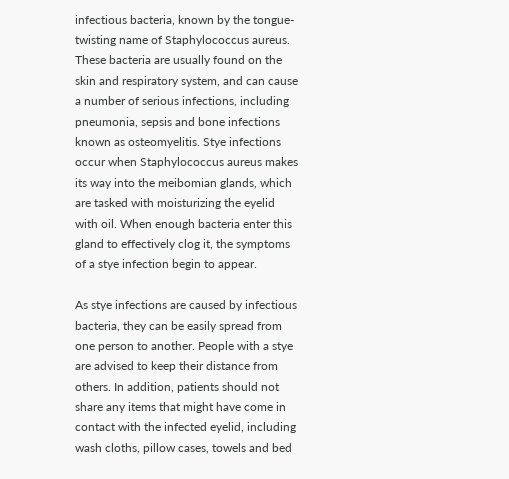infectious bacteria, known by the tongue-twisting name of Staphylococcus aureus. These bacteria are usually found on the skin and respiratory system, and can cause a number of serious infections, including pneumonia, sepsis and bone infections known as osteomyelitis. Stye infections occur when Staphylococcus aureus makes its way into the meibomian glands, which are tasked with moisturizing the eyelid with oil. When enough bacteria enter this gland to effectively clog it, the symptoms of a stye infection begin to appear.

As stye infections are caused by infectious bacteria, they can be easily spread from one person to another. People with a stye are advised to keep their distance from others. In addition, patients should not share any items that might have come in contact with the infected eyelid, including wash cloths, pillow cases, towels and bed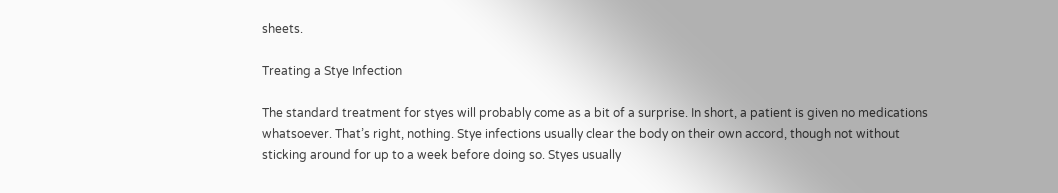sheets.

Treating a Stye Infection

The standard treatment for styes will probably come as a bit of a surprise. In short, a patient is given no medications whatsoever. That’s right, nothing. Stye infections usually clear the body on their own accord, though not without sticking around for up to a week before doing so. Styes usually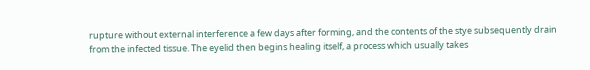rupture without external interference a few days after forming, and the contents of the stye subsequently drain from the infected tissue. The eyelid then begins healing itself, a process which usually takes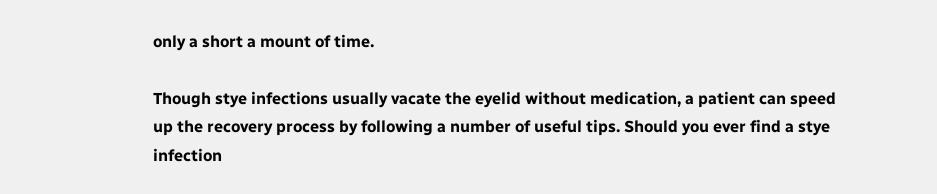only a short a mount of time.

Though stye infections usually vacate the eyelid without medication, a patient can speed up the recovery process by following a number of useful tips. Should you ever find a stye infection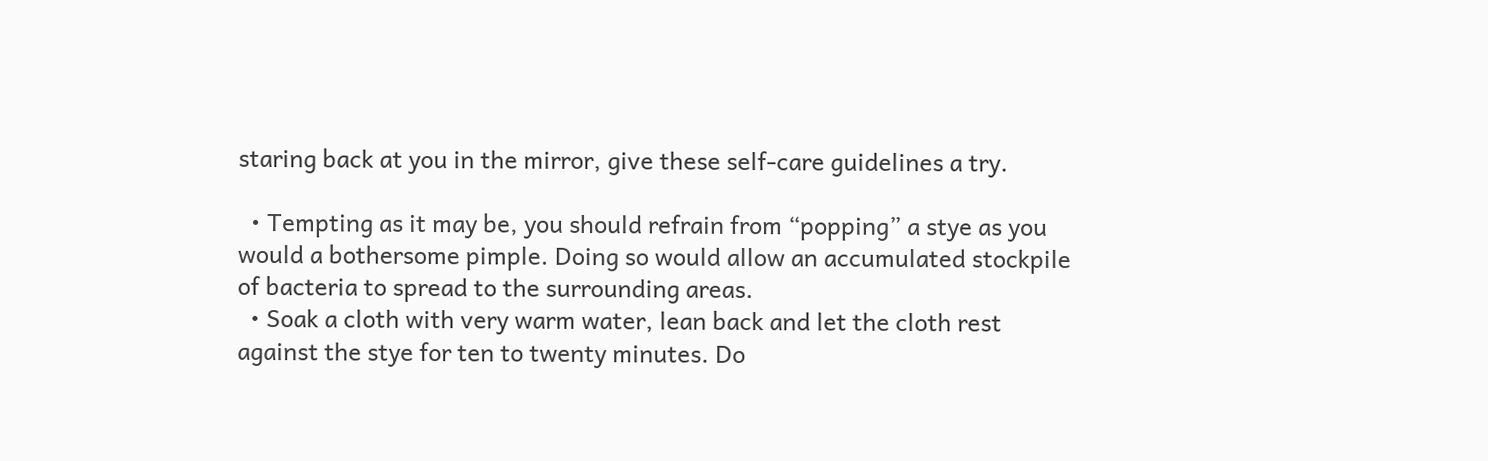staring back at you in the mirror, give these self-care guidelines a try.

  • Tempting as it may be, you should refrain from “popping” a stye as you would a bothersome pimple. Doing so would allow an accumulated stockpile of bacteria to spread to the surrounding areas.
  • Soak a cloth with very warm water, lean back and let the cloth rest against the stye for ten to twenty minutes. Do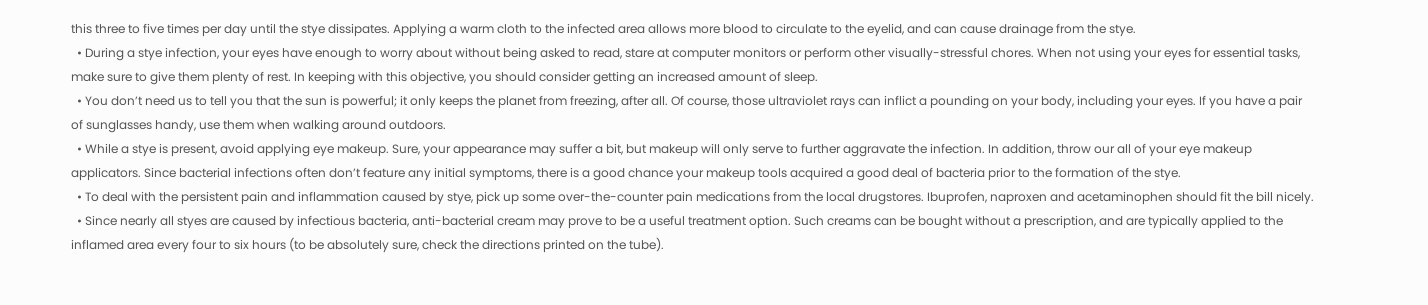this three to five times per day until the stye dissipates. Applying a warm cloth to the infected area allows more blood to circulate to the eyelid, and can cause drainage from the stye.
  • During a stye infection, your eyes have enough to worry about without being asked to read, stare at computer monitors or perform other visually-stressful chores. When not using your eyes for essential tasks, make sure to give them plenty of rest. In keeping with this objective, you should consider getting an increased amount of sleep.
  • You don’t need us to tell you that the sun is powerful; it only keeps the planet from freezing, after all. Of course, those ultraviolet rays can inflict a pounding on your body, including your eyes. If you have a pair of sunglasses handy, use them when walking around outdoors.
  • While a stye is present, avoid applying eye makeup. Sure, your appearance may suffer a bit, but makeup will only serve to further aggravate the infection. In addition, throw our all of your eye makeup applicators. Since bacterial infections often don’t feature any initial symptoms, there is a good chance your makeup tools acquired a good deal of bacteria prior to the formation of the stye.
  • To deal with the persistent pain and inflammation caused by stye, pick up some over-the-counter pain medications from the local drugstores. Ibuprofen, naproxen and acetaminophen should fit the bill nicely.
  • Since nearly all styes are caused by infectious bacteria, anti-bacterial cream may prove to be a useful treatment option. Such creams can be bought without a prescription, and are typically applied to the inflamed area every four to six hours (to be absolutely sure, check the directions printed on the tube).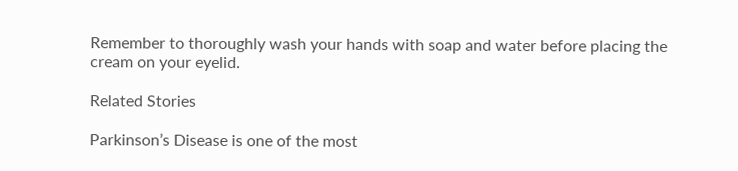Remember to thoroughly wash your hands with soap and water before placing the cream on your eyelid.

Related Stories

Parkinson’s Disease is one of the most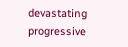devastating progressive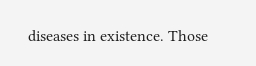diseases in existence. Those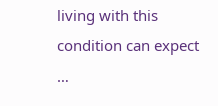living with this condition can expect …